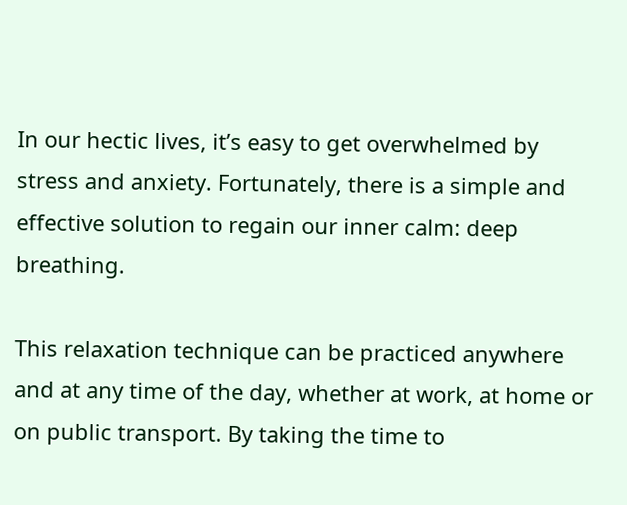In our hectic lives, it’s easy to get overwhelmed by stress and anxiety. Fortunately, there is a simple and effective solution to regain our inner calm: deep breathing.

This relaxation technique can be practiced anywhere and at any time of the day, whether at work, at home or on public transport. By taking the time to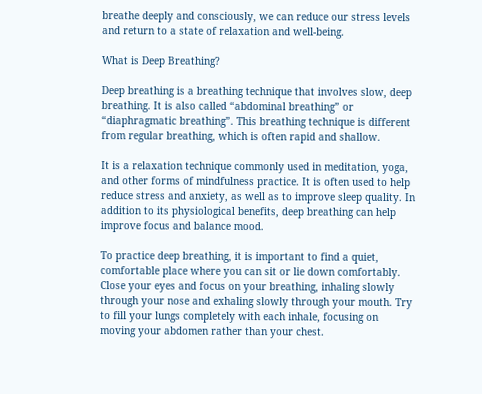breathe deeply and consciously, we can reduce our stress levels and return to a state of relaxation and well-being.

What is Deep Breathing?

Deep breathing is a breathing technique that involves slow, deep breathing. It is also called “abdominal breathing” or “diaphragmatic breathing”. This breathing technique is different from regular breathing, which is often rapid and shallow.

It is a relaxation technique commonly used in meditation, yoga, and other forms of mindfulness practice. It is often used to help reduce stress and anxiety, as well as to improve sleep quality. In addition to its physiological benefits, deep breathing can help improve focus and balance mood.

To practice deep breathing, it is important to find a quiet, comfortable place where you can sit or lie down comfortably. Close your eyes and focus on your breathing, inhaling slowly through your nose and exhaling slowly through your mouth. Try to fill your lungs completely with each inhale, focusing on moving your abdomen rather than your chest.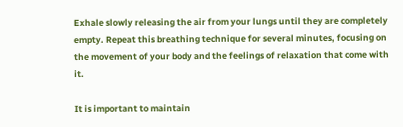Exhale slowly releasing the air from your lungs until they are completely empty. Repeat this breathing technique for several minutes, focusing on the movement of your body and the feelings of relaxation that come with it.

It is important to maintain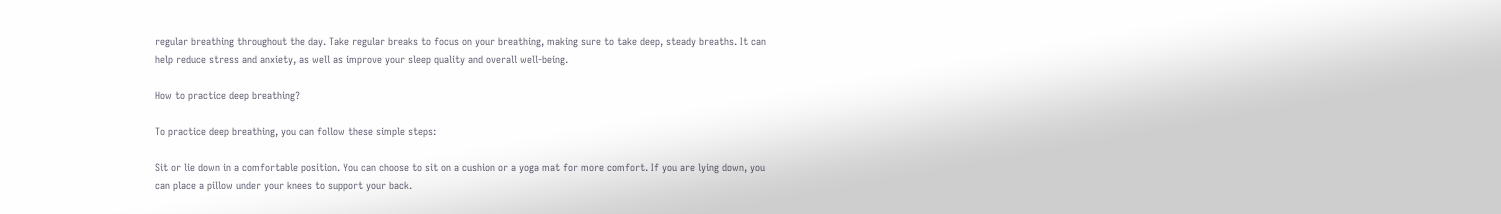regular breathing throughout the day. Take regular breaks to focus on your breathing, making sure to take deep, steady breaths. It can help reduce stress and anxiety, as well as improve your sleep quality and overall well-being.

How to practice deep breathing?

To practice deep breathing, you can follow these simple steps:

Sit or lie down in a comfortable position. You can choose to sit on a cushion or a yoga mat for more comfort. If you are lying down, you can place a pillow under your knees to support your back.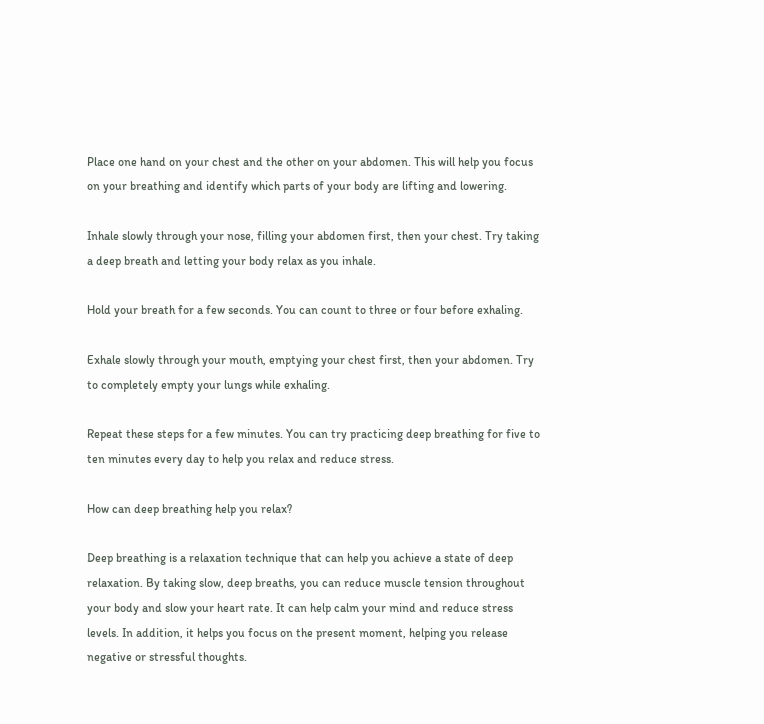Place one hand on your chest and the other on your abdomen. This will help you focus on your breathing and identify which parts of your body are lifting and lowering.

Inhale slowly through your nose, filling your abdomen first, then your chest. Try taking a deep breath and letting your body relax as you inhale.

Hold your breath for a few seconds. You can count to three or four before exhaling.

Exhale slowly through your mouth, emptying your chest first, then your abdomen. Try to completely empty your lungs while exhaling.

Repeat these steps for a few minutes. You can try practicing deep breathing for five to ten minutes every day to help you relax and reduce stress.

How can deep breathing help you relax?

Deep breathing is a relaxation technique that can help you achieve a state of deep relaxation. By taking slow, deep breaths, you can reduce muscle tension throughout your body and slow your heart rate. It can help calm your mind and reduce stress levels. In addition, it helps you focus on the present moment, helping you release negative or stressful thoughts.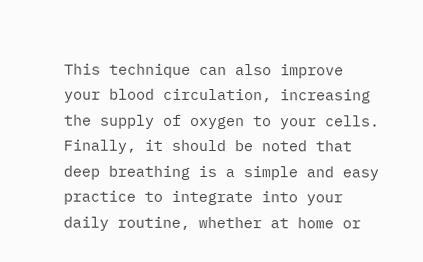This technique can also improve your blood circulation, increasing the supply of oxygen to your cells. Finally, it should be noted that deep breathing is a simple and easy practice to integrate into your daily routine, whether at home or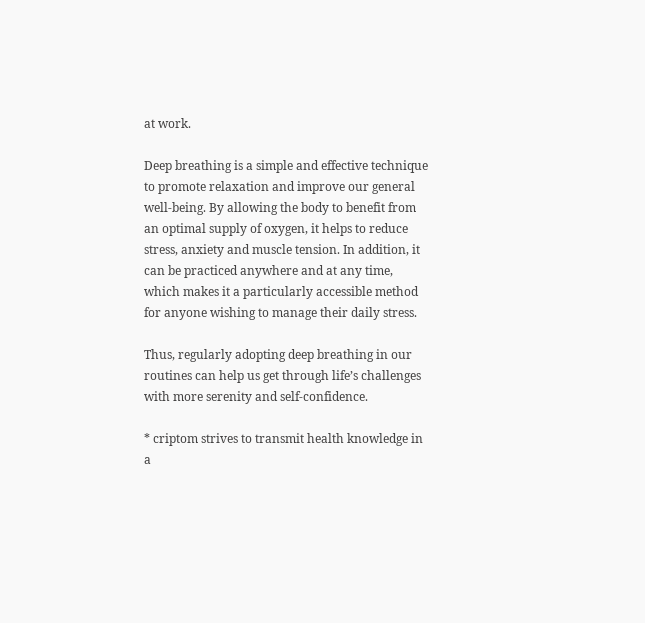at work.

Deep breathing is a simple and effective technique to promote relaxation and improve our general well-being. By allowing the body to benefit from an optimal supply of oxygen, it helps to reduce stress, anxiety and muscle tension. In addition, it can be practiced anywhere and at any time, which makes it a particularly accessible method for anyone wishing to manage their daily stress.

Thus, regularly adopting deep breathing in our routines can help us get through life’s challenges with more serenity and self-confidence.

* criptom strives to transmit health knowledge in a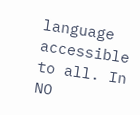language accessible to all. In NO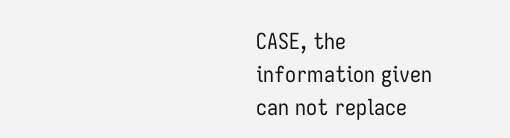CASE, the information given can not replace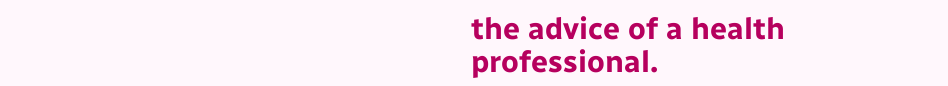the advice of a health professional.